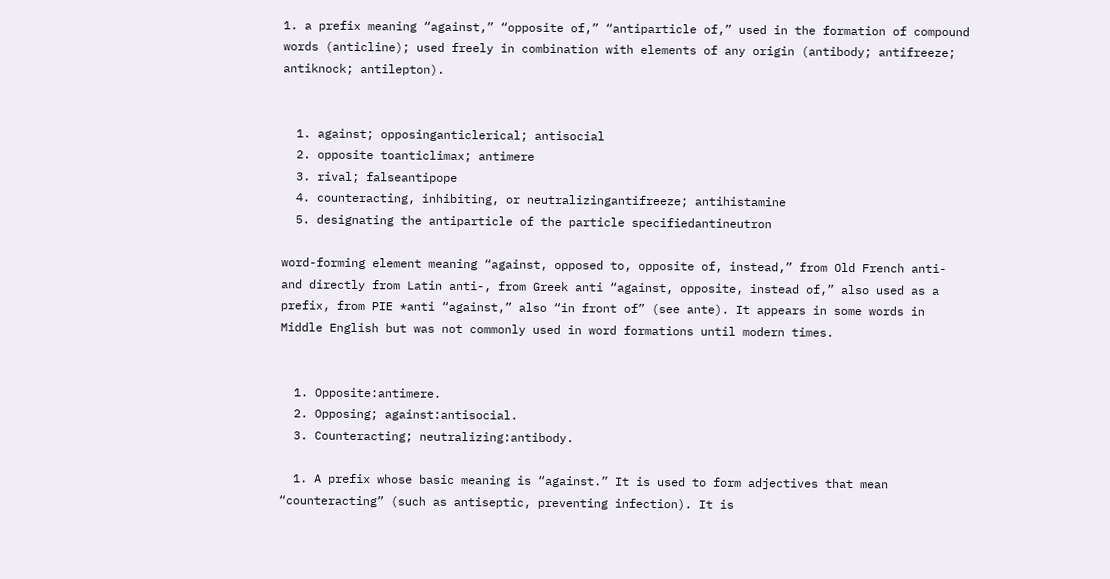1. a prefix meaning “against,” “opposite of,” “antiparticle of,” used in the formation of compound words (anticline); used freely in combination with elements of any origin (antibody; antifreeze; antiknock; antilepton).


  1. against; opposinganticlerical; antisocial
  2. opposite toanticlimax; antimere
  3. rival; falseantipope
  4. counteracting, inhibiting, or neutralizingantifreeze; antihistamine
  5. designating the antiparticle of the particle specifiedantineutron

word-forming element meaning “against, opposed to, opposite of, instead,” from Old French anti- and directly from Latin anti-, from Greek anti “against, opposite, instead of,” also used as a prefix, from PIE *anti “against,” also “in front of” (see ante). It appears in some words in Middle English but was not commonly used in word formations until modern times.


  1. Opposite:antimere.
  2. Opposing; against:antisocial.
  3. Counteracting; neutralizing:antibody.

  1. A prefix whose basic meaning is “against.” It is used to form adjectives that mean “counteracting” (such as antiseptic, preventing infection). It is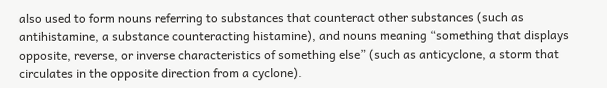also used to form nouns referring to substances that counteract other substances (such as antihistamine, a substance counteracting histamine), and nouns meaning “something that displays opposite, reverse, or inverse characteristics of something else” (such as anticyclone, a storm that circulates in the opposite direction from a cyclone).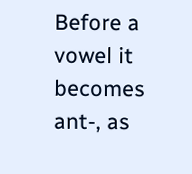Before a vowel it becomes ant-, as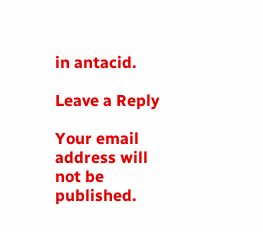in antacid.

Leave a Reply

Your email address will not be published.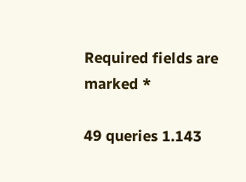Required fields are marked *

49 queries 1.143